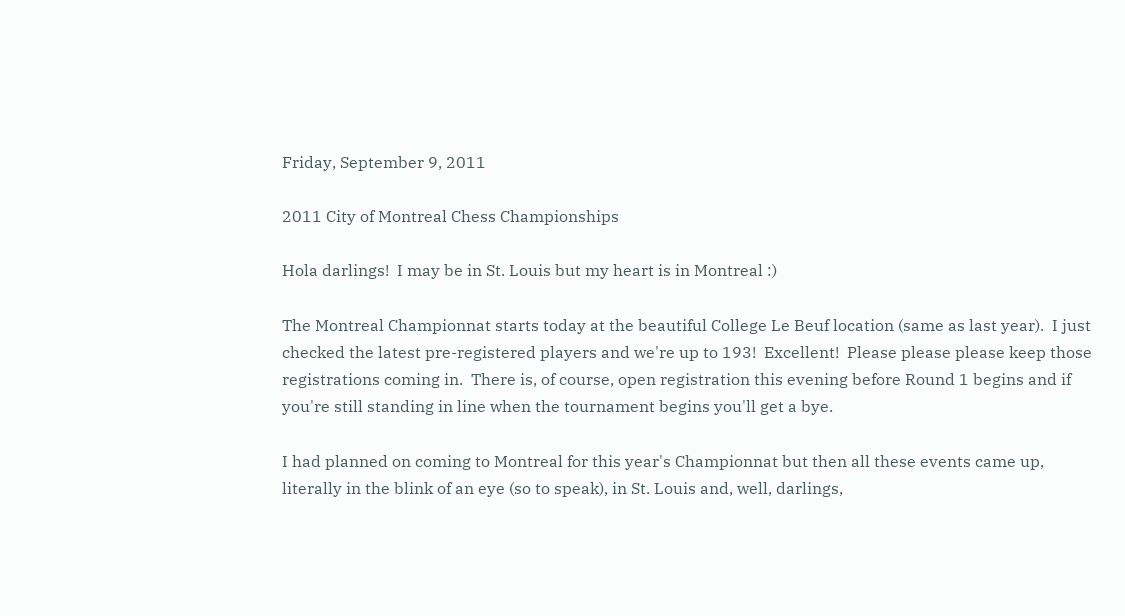Friday, September 9, 2011

2011 City of Montreal Chess Championships

Hola darlings!  I may be in St. Louis but my heart is in Montreal :)

The Montreal Championnat starts today at the beautiful College Le Beuf location (same as last year).  I just checked the latest pre-registered players and we're up to 193!  Excellent!  Please please please keep those registrations coming in.  There is, of course, open registration this evening before Round 1 begins and if you're still standing in line when the tournament begins you'll get a bye.

I had planned on coming to Montreal for this year's Championnat but then all these events came up, literally in the blink of an eye (so to speak), in St. Louis and, well, darlings,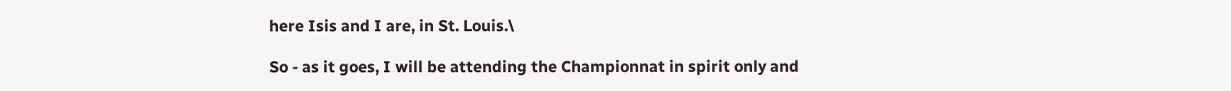here Isis and I are, in St. Louis.\

So - as it goes, I will be attending the Championnat in spirit only and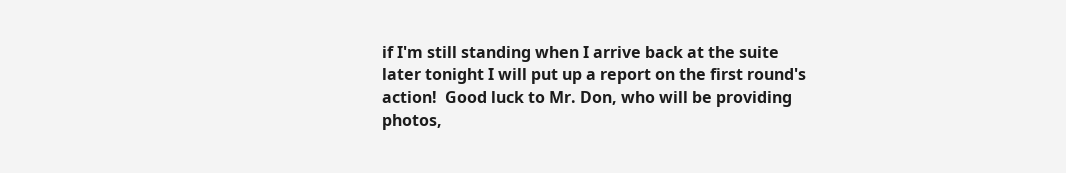if I'm still standing when I arrive back at the suite later tonight I will put up a report on the first round's action!  Good luck to Mr. Don, who will be providing photos,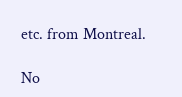etc. from Montreal.

No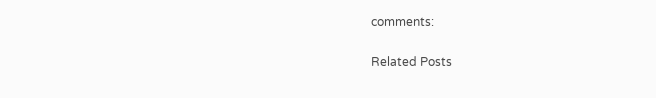comments:

Related Posts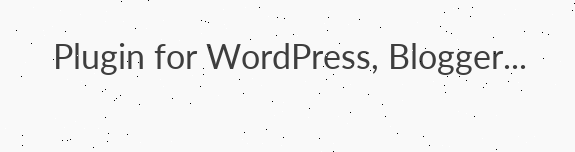Plugin for WordPress, Blogger...